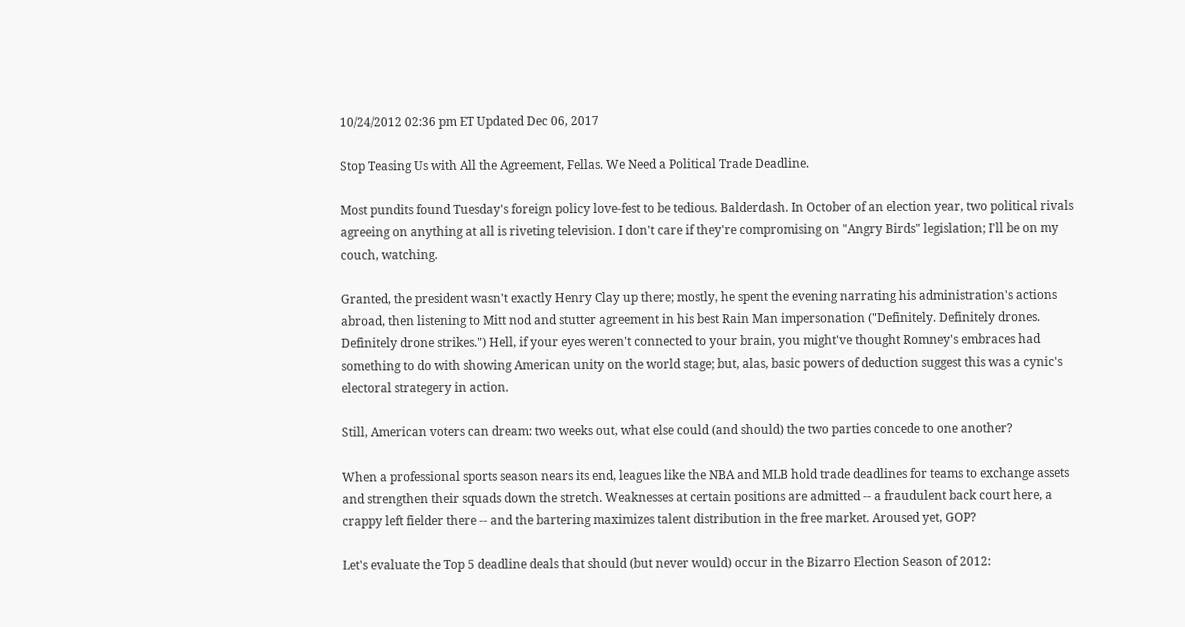10/24/2012 02:36 pm ET Updated Dec 06, 2017

Stop Teasing Us with All the Agreement, Fellas. We Need a Political Trade Deadline.

Most pundits found Tuesday's foreign policy love-fest to be tedious. Balderdash. In October of an election year, two political rivals agreeing on anything at all is riveting television. I don't care if they're compromising on "Angry Birds" legislation; I'll be on my couch, watching.

Granted, the president wasn't exactly Henry Clay up there; mostly, he spent the evening narrating his administration's actions abroad, then listening to Mitt nod and stutter agreement in his best Rain Man impersonation ("Definitely. Definitely drones. Definitely drone strikes.") Hell, if your eyes weren't connected to your brain, you might've thought Romney's embraces had something to do with showing American unity on the world stage; but, alas, basic powers of deduction suggest this was a cynic's electoral strategery in action.

Still, American voters can dream: two weeks out, what else could (and should) the two parties concede to one another?

When a professional sports season nears its end, leagues like the NBA and MLB hold trade deadlines for teams to exchange assets and strengthen their squads down the stretch. Weaknesses at certain positions are admitted -- a fraudulent back court here, a crappy left fielder there -- and the bartering maximizes talent distribution in the free market. Aroused yet, GOP?

Let's evaluate the Top 5 deadline deals that should (but never would) occur in the Bizarro Election Season of 2012: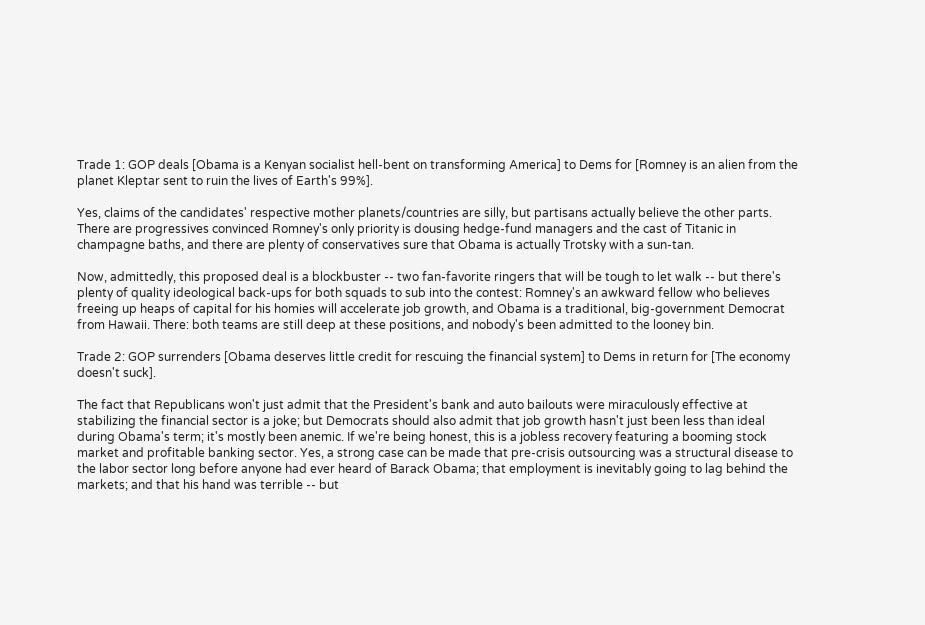Trade 1: GOP deals [Obama is a Kenyan socialist hell-bent on transforming America] to Dems for [Romney is an alien from the planet Kleptar sent to ruin the lives of Earth's 99%].

Yes, claims of the candidates' respective mother planets/countries are silly, but partisans actually believe the other parts. There are progressives convinced Romney's only priority is dousing hedge-fund managers and the cast of Titanic in champagne baths, and there are plenty of conservatives sure that Obama is actually Trotsky with a sun-tan.

Now, admittedly, this proposed deal is a blockbuster -- two fan-favorite ringers that will be tough to let walk -- but there's plenty of quality ideological back-ups for both squads to sub into the contest: Romney's an awkward fellow who believes freeing up heaps of capital for his homies will accelerate job growth, and Obama is a traditional, big-government Democrat from Hawaii. There: both teams are still deep at these positions, and nobody's been admitted to the looney bin.

Trade 2: GOP surrenders [Obama deserves little credit for rescuing the financial system] to Dems in return for [The economy doesn't suck].

The fact that Republicans won't just admit that the President's bank and auto bailouts were miraculously effective at stabilizing the financial sector is a joke; but Democrats should also admit that job growth hasn't just been less than ideal during Obama's term; it's mostly been anemic. If we're being honest, this is a jobless recovery featuring a booming stock market and profitable banking sector. Yes, a strong case can be made that pre-crisis outsourcing was a structural disease to the labor sector long before anyone had ever heard of Barack Obama; that employment is inevitably going to lag behind the markets; and that his hand was terrible -- but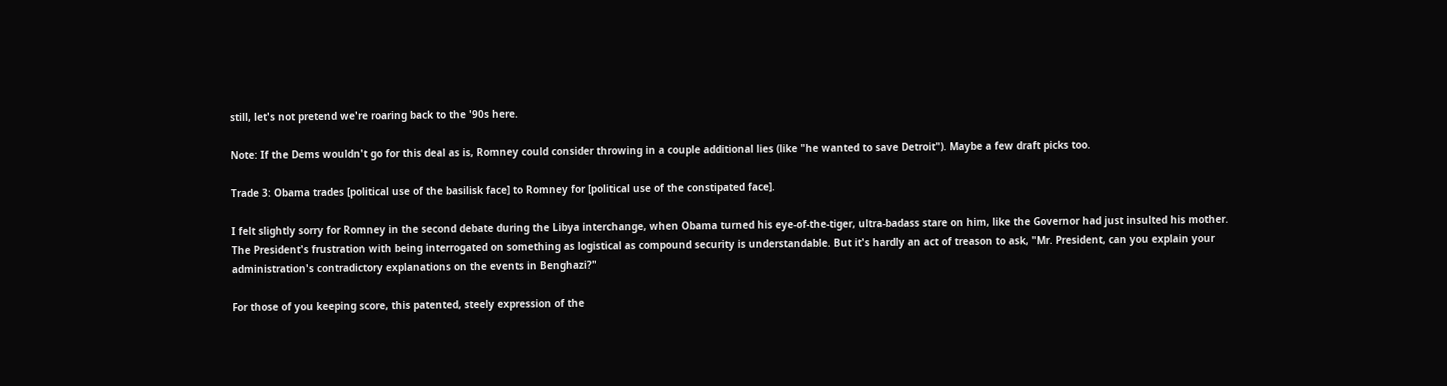still, let's not pretend we're roaring back to the '90s here.

Note: If the Dems wouldn't go for this deal as is, Romney could consider throwing in a couple additional lies (like "he wanted to save Detroit"). Maybe a few draft picks too.

Trade 3: Obama trades [political use of the basilisk face] to Romney for [political use of the constipated face].

I felt slightly sorry for Romney in the second debate during the Libya interchange, when Obama turned his eye-of-the-tiger, ultra-badass stare on him, like the Governor had just insulted his mother. The President's frustration with being interrogated on something as logistical as compound security is understandable. But it's hardly an act of treason to ask, "Mr. President, can you explain your administration's contradictory explanations on the events in Benghazi?"

For those of you keeping score, this patented, steely expression of the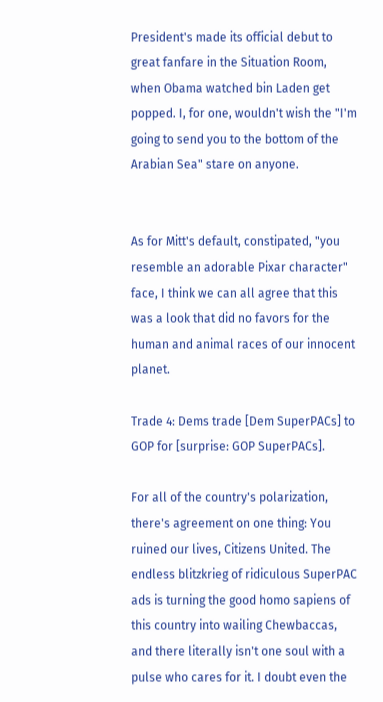President's made its official debut to great fanfare in the Situation Room, when Obama watched bin Laden get popped. I, for one, wouldn't wish the "I'm going to send you to the bottom of the Arabian Sea" stare on anyone.


As for Mitt's default, constipated, "you resemble an adorable Pixar character" face, I think we can all agree that this was a look that did no favors for the human and animal races of our innocent planet.

Trade 4: Dems trade [Dem SuperPACs] to GOP for [surprise: GOP SuperPACs].

For all of the country's polarization, there's agreement on one thing: You ruined our lives, Citizens United. The endless blitzkrieg of ridiculous SuperPAC ads is turning the good homo sapiens of this country into wailing Chewbaccas, and there literally isn't one soul with a pulse who cares for it. I doubt even the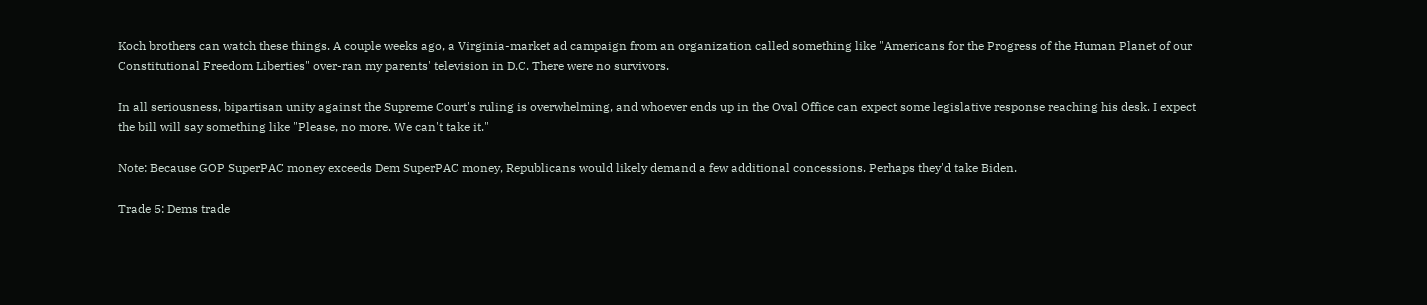Koch brothers can watch these things. A couple weeks ago, a Virginia-market ad campaign from an organization called something like "Americans for the Progress of the Human Planet of our Constitutional Freedom Liberties" over-ran my parents' television in D.C. There were no survivors.

In all seriousness, bipartisan unity against the Supreme Court's ruling is overwhelming, and whoever ends up in the Oval Office can expect some legislative response reaching his desk. I expect the bill will say something like "Please, no more. We can't take it."

Note: Because GOP SuperPAC money exceeds Dem SuperPAC money, Republicans would likely demand a few additional concessions. Perhaps they'd take Biden.

Trade 5: Dems trade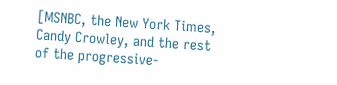[MSNBC, the New York Times, Candy Crowley, and the rest of the progressive-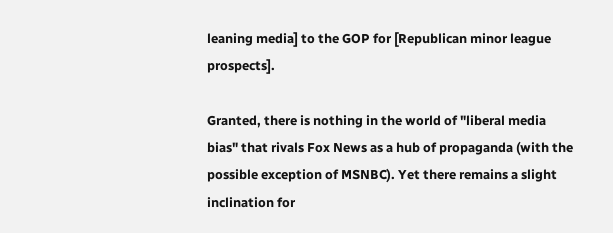leaning media] to the GOP for [Republican minor league prospects].

Granted, there is nothing in the world of "liberal media bias" that rivals Fox News as a hub of propaganda (with the possible exception of MSNBC). Yet there remains a slight inclination for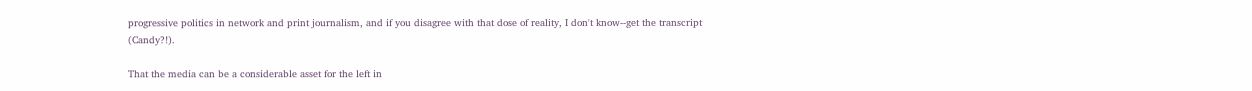progressive politics in network and print journalism, and if you disagree with that dose of reality, I don't know--get the transcript (Candy?!).

That the media can be a considerable asset for the left in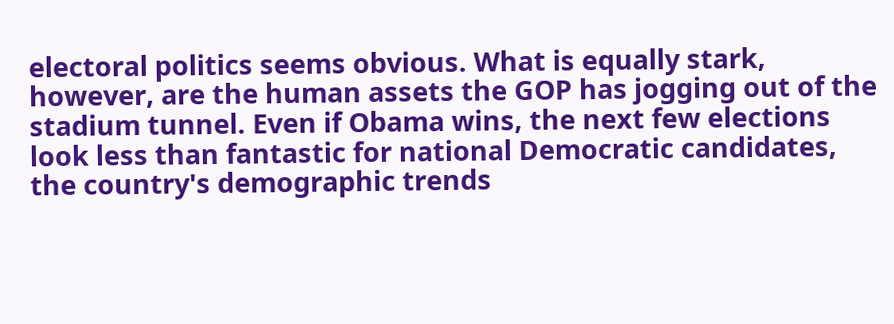electoral politics seems obvious. What is equally stark, however, are the human assets the GOP has jogging out of the stadium tunnel. Even if Obama wins, the next few elections look less than fantastic for national Democratic candidates, the country's demographic trends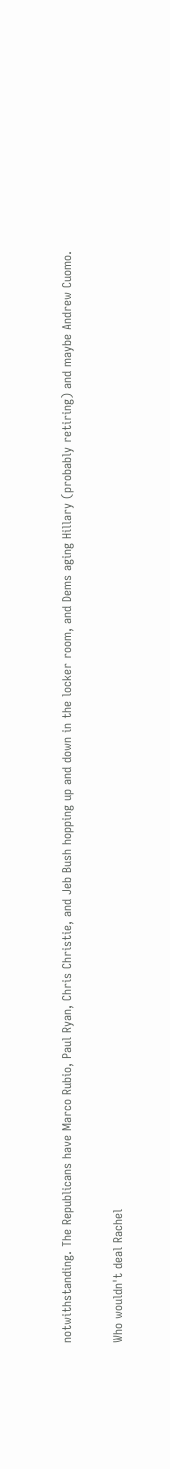notwithstanding. The Republicans have Marco Rubio, Paul Ryan, Chris Christie, and Jeb Bush hopping up and down in the locker room, and Dems aging Hillary (probably retiring) and maybe Andrew Cuomo.

Who wouldn't deal Rachel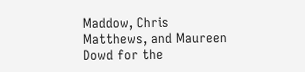Maddow, Chris Matthews, and Maureen Dowd for the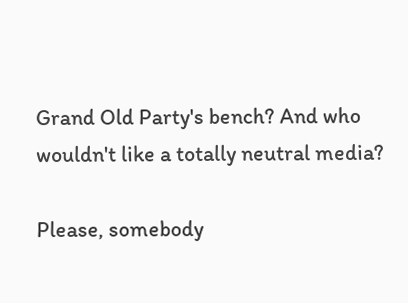Grand Old Party's bench? And who wouldn't like a totally neutral media?

Please, somebody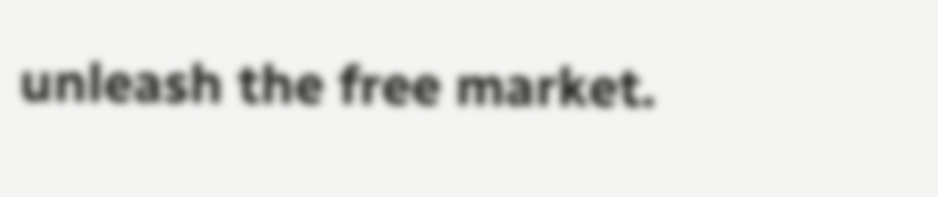unleash the free market.